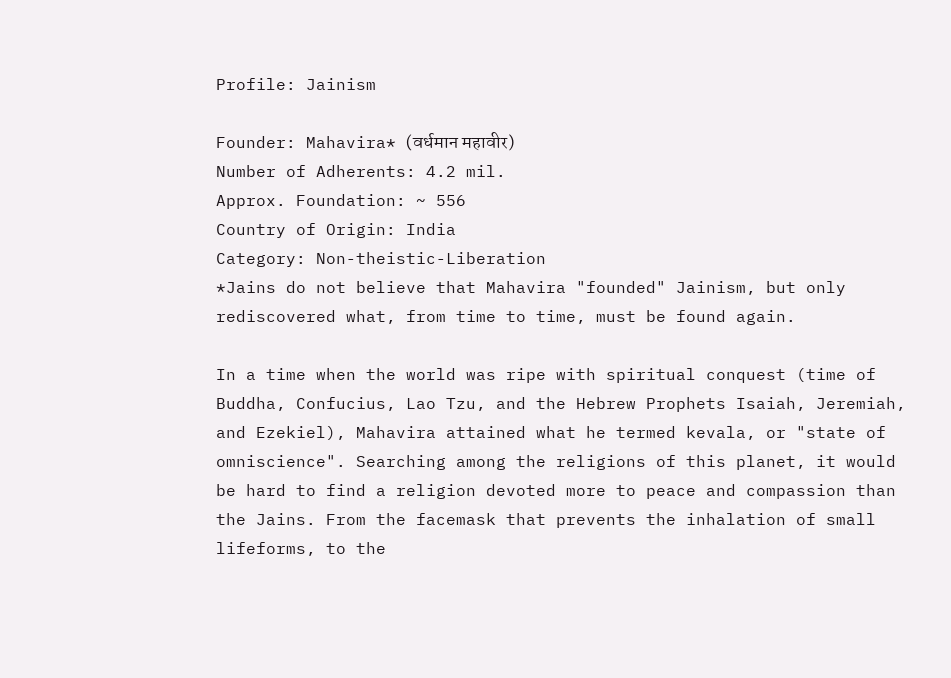Profile: Jainism

Founder: Mahavira* (वर्धमान महावीर)
Number of Adherents: 4.2 mil.
Approx. Foundation: ~ 556
Country of Origin: India
Category: Non-theistic-Liberation
*Jains do not believe that Mahavira "founded" Jainism, but only rediscovered what, from time to time, must be found again.

In a time when the world was ripe with spiritual conquest (time of Buddha, Confucius, Lao Tzu, and the Hebrew Prophets Isaiah, Jeremiah, and Ezekiel), Mahavira attained what he termed kevala, or "state of omniscience". Searching among the religions of this planet, it would be hard to find a religion devoted more to peace and compassion than the Jains. From the facemask that prevents the inhalation of small lifeforms, to the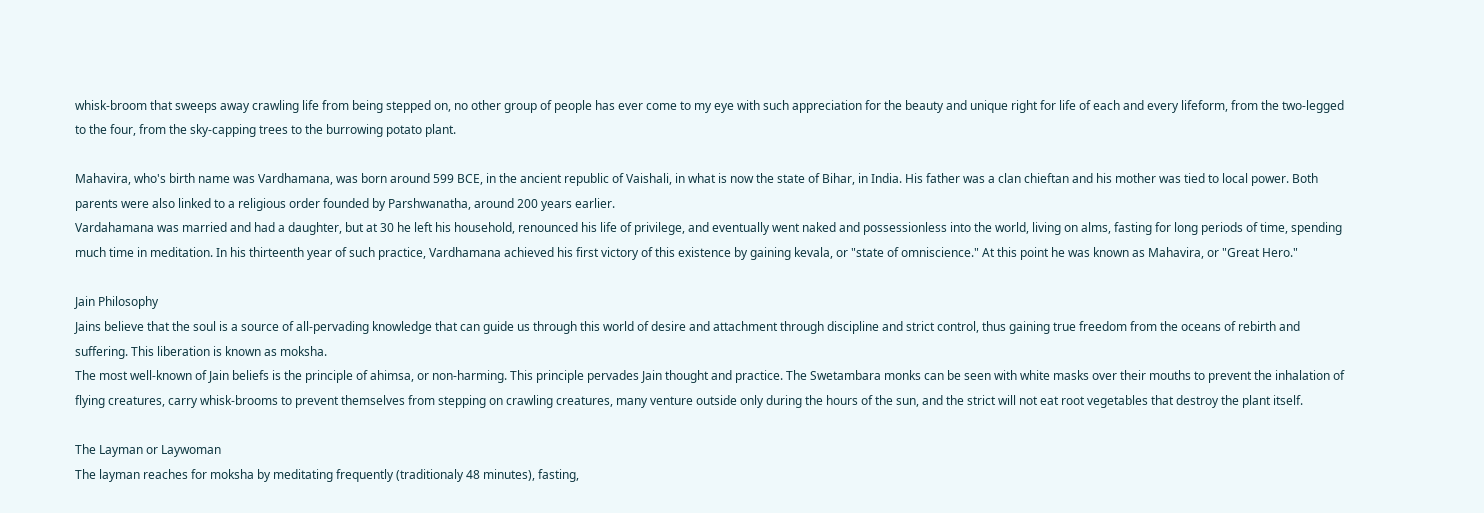whisk-broom that sweeps away crawling life from being stepped on, no other group of people has ever come to my eye with such appreciation for the beauty and unique right for life of each and every lifeform, from the two-legged to the four, from the sky-capping trees to the burrowing potato plant.

Mahavira, who's birth name was Vardhamana, was born around 599 BCE, in the ancient republic of Vaishali, in what is now the state of Bihar, in India. His father was a clan chieftan and his mother was tied to local power. Both parents were also linked to a religious order founded by Parshwanatha, around 200 years earlier.
Vardahamana was married and had a daughter, but at 30 he left his household, renounced his life of privilege, and eventually went naked and possessionless into the world, living on alms, fasting for long periods of time, spending much time in meditation. In his thirteenth year of such practice, Vardhamana achieved his first victory of this existence by gaining kevala, or "state of omniscience." At this point he was known as Mahavira, or "Great Hero."

Jain Philosophy
Jains believe that the soul is a source of all-pervading knowledge that can guide us through this world of desire and attachment through discipline and strict control, thus gaining true freedom from the oceans of rebirth and suffering. This liberation is known as moksha.
The most well-known of Jain beliefs is the principle of ahimsa, or non-harming. This principle pervades Jain thought and practice. The Swetambara monks can be seen with white masks over their mouths to prevent the inhalation of flying creatures, carry whisk-brooms to prevent themselves from stepping on crawling creatures, many venture outside only during the hours of the sun, and the strict will not eat root vegetables that destroy the plant itself.

The Layman or Laywoman
The layman reaches for moksha by meditating frequently (traditionaly 48 minutes), fasting,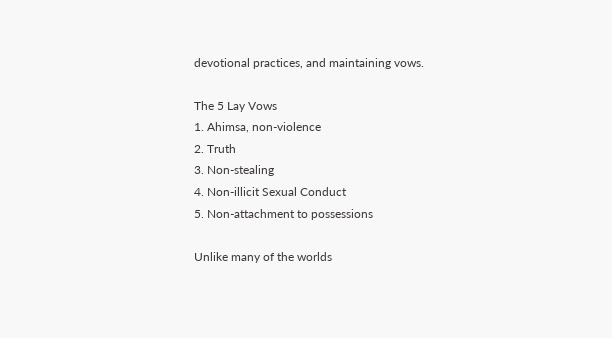devotional practices, and maintaining vows.

The 5 Lay Vows
1. Ahimsa, non-violence
2. Truth
3. Non-stealing
4. Non-illicit Sexual Conduct
5. Non-attachment to possessions

Unlike many of the worlds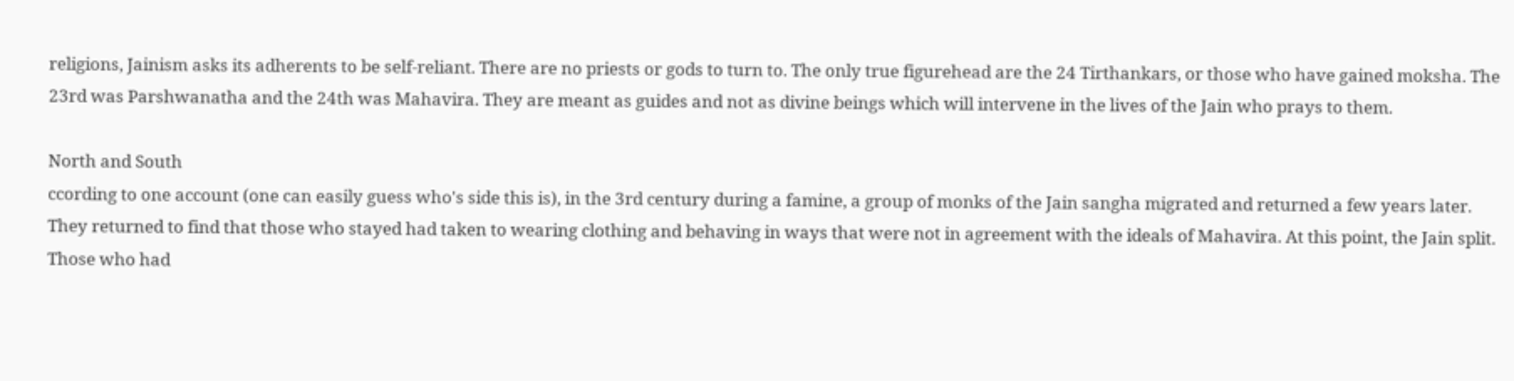religions, Jainism asks its adherents to be self-reliant. There are no priests or gods to turn to. The only true figurehead are the 24 Tirthankars, or those who have gained moksha. The 23rd was Parshwanatha and the 24th was Mahavira. They are meant as guides and not as divine beings which will intervene in the lives of the Jain who prays to them.

North and South
ccording to one account (one can easily guess who's side this is), in the 3rd century during a famine, a group of monks of the Jain sangha migrated and returned a few years later. They returned to find that those who stayed had taken to wearing clothing and behaving in ways that were not in agreement with the ideals of Mahavira. At this point, the Jain split. Those who had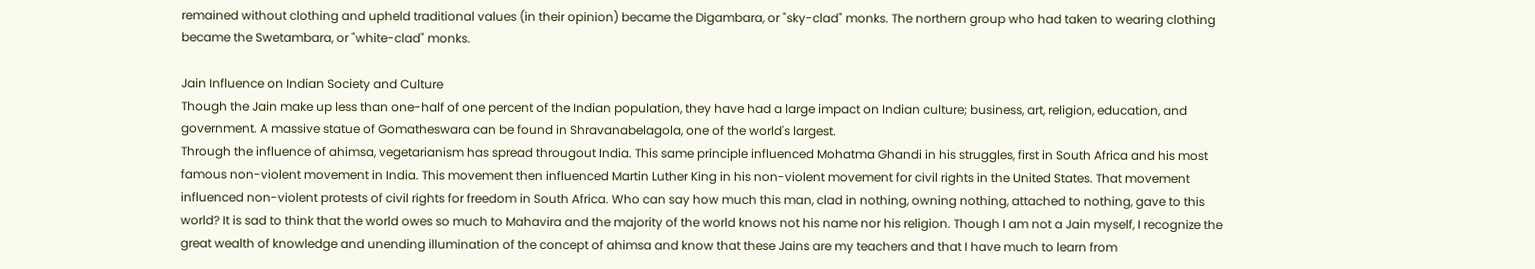remained without clothing and upheld traditional values (in their opinion) became the Digambara, or "sky-clad" monks. The northern group who had taken to wearing clothing became the Swetambara, or "white-clad" monks.

Jain Influence on Indian Society and Culture
Though the Jain make up less than one-half of one percent of the Indian population, they have had a large impact on Indian culture; business, art, religion, education, and government. A massive statue of Gomatheswara can be found in Shravanabelagola, one of the world's largest.
Through the influence of ahimsa, vegetarianism has spread througout India. This same principle influenced Mohatma Ghandi in his struggles, first in South Africa and his most famous non-violent movement in India. This movement then influenced Martin Luther King in his non-violent movement for civil rights in the United States. That movement influenced non-violent protests of civil rights for freedom in South Africa. Who can say how much this man, clad in nothing, owning nothing, attached to nothing, gave to this world? It is sad to think that the world owes so much to Mahavira and the majority of the world knows not his name nor his religion. Though I am not a Jain myself, I recognize the great wealth of knowledge and unending illumination of the concept of ahimsa and know that these Jains are my teachers and that I have much to learn from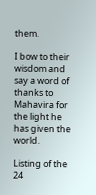them.

I bow to their wisdom and say a word of thanks to Mahavira for the light he has given the world.

Listing of the 24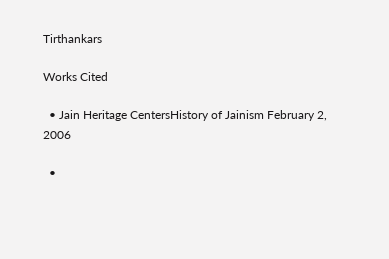Tirthankars

Works Cited

  • Jain Heritage CentersHistory of Jainism February 2, 2006

  •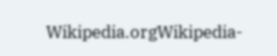Wikipedia.orgWikipedia-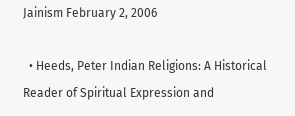Jainism February 2, 2006

  • Heeds, Peter Indian Religions: A Historical Reader of Spiritual Expression and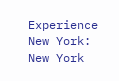Experience New York: New York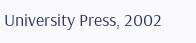University Press, 2002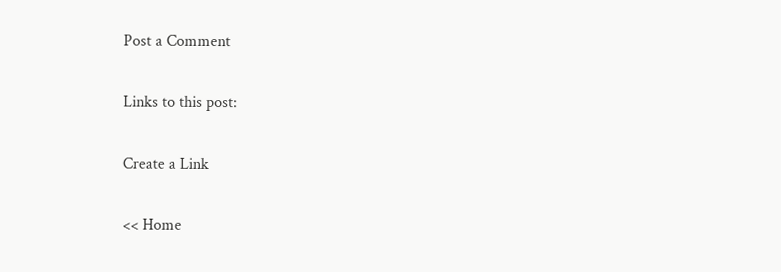Post a Comment

Links to this post:

Create a Link

<< Home